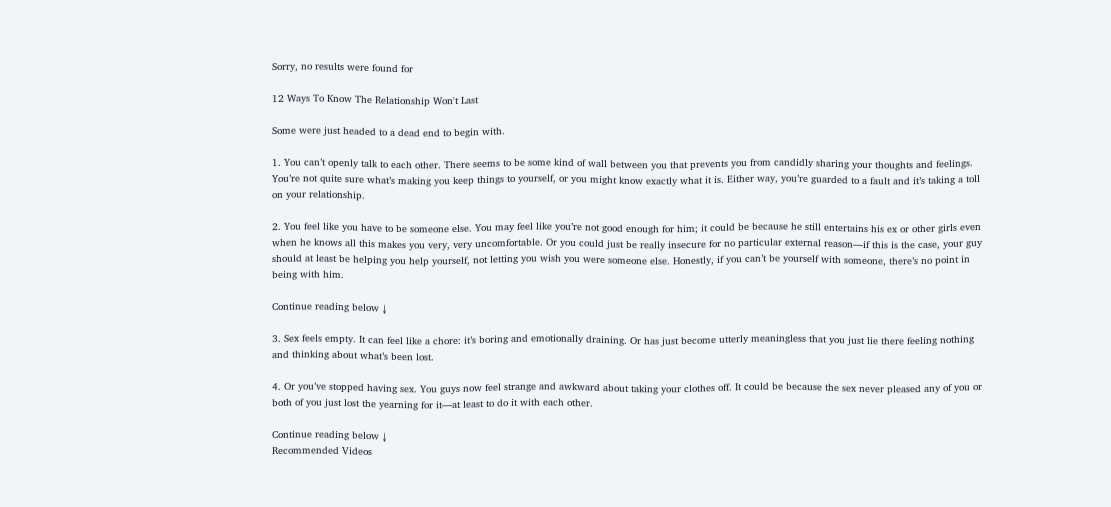Sorry, no results were found for

12 Ways To Know The Relationship Won't Last

Some were just headed to a dead end to begin with.

1. You can’t openly talk to each other. There seems to be some kind of wall between you that prevents you from candidly sharing your thoughts and feelings. You’re not quite sure what’s making you keep things to yourself, or you might know exactly what it is. Either way, you’re guarded to a fault and it’s taking a toll on your relationship.

2. You feel like you have to be someone else. You may feel like you’re not good enough for him; it could be because he still entertains his ex or other girls even when he knows all this makes you very, very uncomfortable. Or you could just be really insecure for no particular external reason—if this is the case, your guy should at least be helping you help yourself, not letting you wish you were someone else. Honestly, if you can’t be yourself with someone, there’s no point in being with him.

Continue reading below ↓

3. Sex feels empty. It can feel like a chore: it’s boring and emotionally draining. Or has just become utterly meaningless that you just lie there feeling nothing and thinking about what’s been lost.

4. Or you’ve stopped having sex. You guys now feel strange and awkward about taking your clothes off. It could be because the sex never pleased any of you or both of you just lost the yearning for it—at least to do it with each other.

Continue reading below ↓
Recommended Videos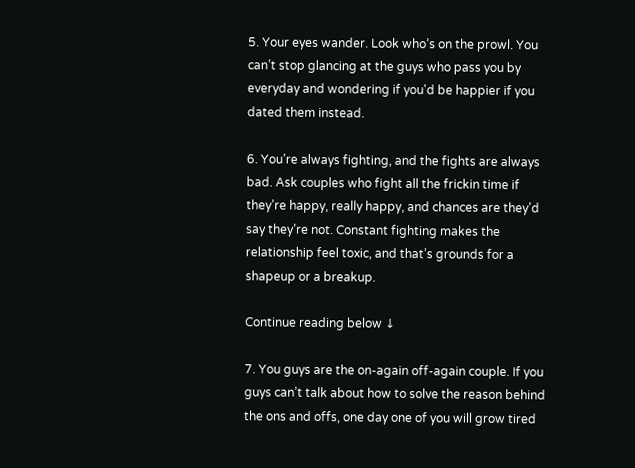5. Your eyes wander. Look who’s on the prowl. You can’t stop glancing at the guys who pass you by everyday and wondering if you'd be happier if you dated them instead.

6. You’re always fighting, and the fights are always bad. Ask couples who fight all the frickin time if they’re happy, really happy, and chances are they’d say they’re not. Constant fighting makes the relationship feel toxic, and that’s grounds for a shapeup or a breakup.

Continue reading below ↓

7. You guys are the on-again off-again couple. If you guys can’t talk about how to solve the reason behind the ons and offs, one day one of you will grow tired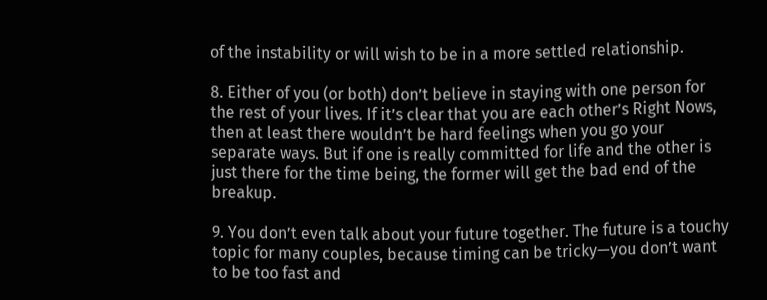of the instability or will wish to be in a more settled relationship.

8. Either of you (or both) don’t believe in staying with one person for the rest of your lives. If it’s clear that you are each other’s Right Nows, then at least there wouldn’t be hard feelings when you go your separate ways. But if one is really committed for life and the other is just there for the time being, the former will get the bad end of the breakup.

9. You don’t even talk about your future together. The future is a touchy topic for many couples, because timing can be tricky—you don’t want to be too fast and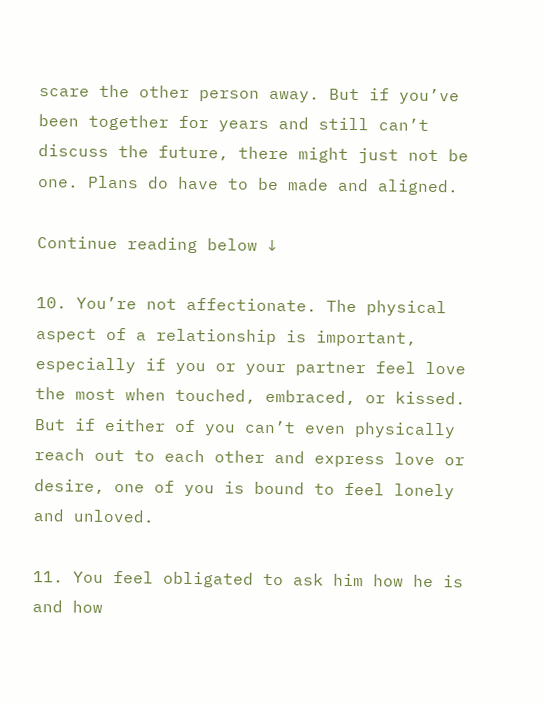scare the other person away. But if you’ve been together for years and still can’t discuss the future, there might just not be one. Plans do have to be made and aligned.

Continue reading below ↓

10. You’re not affectionate. The physical aspect of a relationship is important, especially if you or your partner feel love the most when touched, embraced, or kissed. But if either of you can’t even physically reach out to each other and express love or desire, one of you is bound to feel lonely and unloved.

11. You feel obligated to ask him how he is and how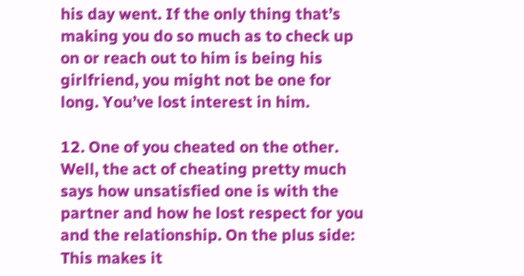his day went. If the only thing that’s making you do so much as to check up on or reach out to him is being his girlfriend, you might not be one for long. You’ve lost interest in him.

12. One of you cheated on the other. Well, the act of cheating pretty much says how unsatisfied one is with the partner and how he lost respect for you and the relationship. On the plus side: This makes it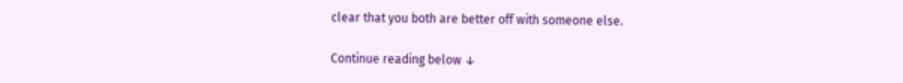clear that you both are better off with someone else.

Continue reading below ↓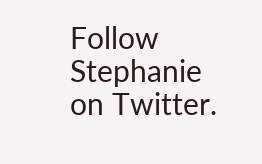Follow Stephanie on Twitter.